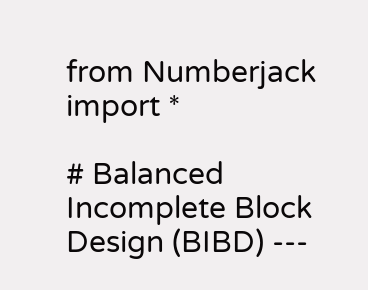from Numberjack import *

# Balanced Incomplete Block Design (BIBD) ---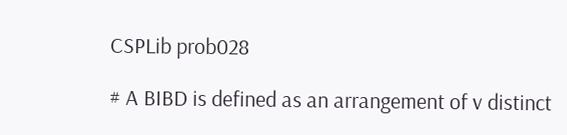CSPLib prob028

# A BIBD is defined as an arrangement of v distinct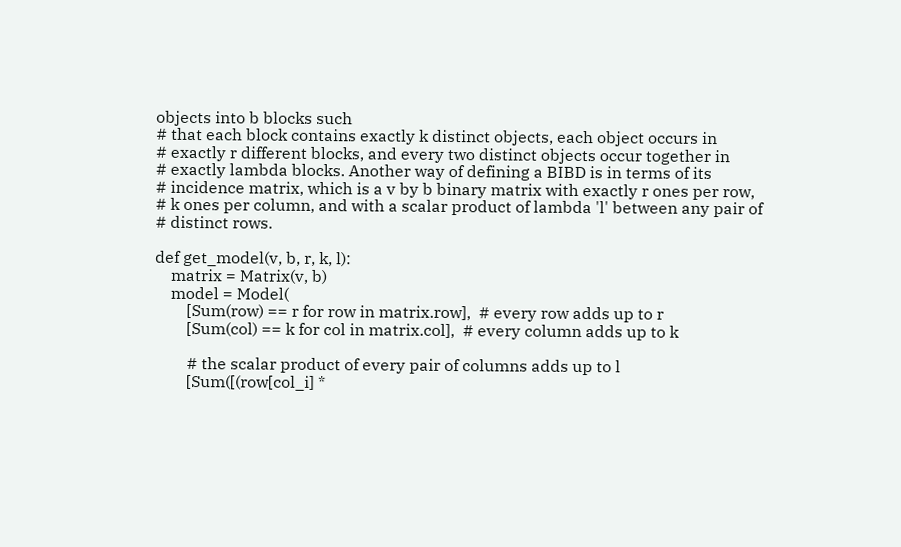objects into b blocks such
# that each block contains exactly k distinct objects, each object occurs in
# exactly r different blocks, and every two distinct objects occur together in
# exactly lambda blocks. Another way of defining a BIBD is in terms of its
# incidence matrix, which is a v by b binary matrix with exactly r ones per row,
# k ones per column, and with a scalar product of lambda 'l' between any pair of
# distinct rows.

def get_model(v, b, r, k, l):
    matrix = Matrix(v, b)
    model = Model(
        [Sum(row) == r for row in matrix.row],  # every row adds up to r
        [Sum(col) == k for col in matrix.col],  # every column adds up to k

        # the scalar product of every pair of columns adds up to l
        [Sum([(row[col_i] *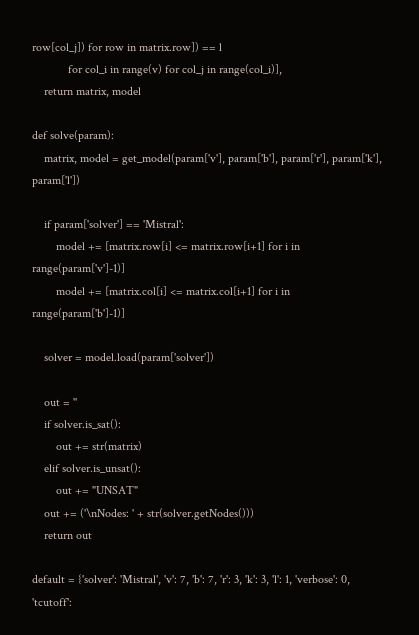row[col_j]) for row in matrix.row]) == l
            for col_i in range(v) for col_j in range(col_i)],
    return matrix, model

def solve(param):
    matrix, model = get_model(param['v'], param['b'], param['r'], param['k'], param['l'])

    if param['solver'] == 'Mistral':
        model += [matrix.row[i] <= matrix.row[i+1] for i in range(param['v']-1)]
        model += [matrix.col[i] <= matrix.col[i+1] for i in range(param['b']-1)]

    solver = model.load(param['solver'])

    out = ''
    if solver.is_sat():
        out += str(matrix)
    elif solver.is_unsat():
        out += "UNSAT"
    out += ('\nNodes: ' + str(solver.getNodes()))
    return out

default = {'solver': 'Mistral', 'v': 7, 'b': 7, 'r': 3, 'k': 3, 'l': 1, 'verbose': 0, 'tcutoff':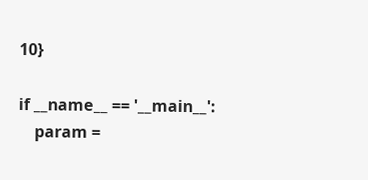10}

if __name__ == '__main__':
    param =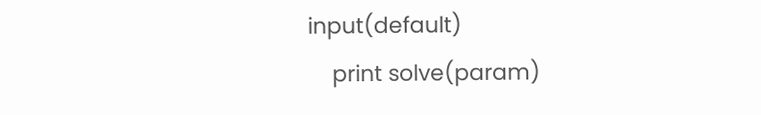input(default)
    print solve(param)